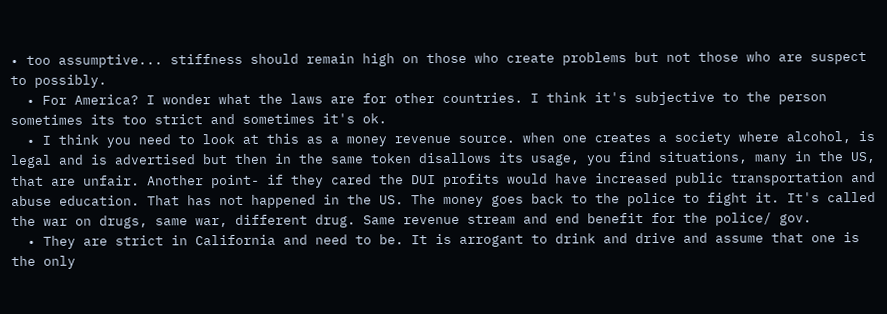• too assumptive... stiffness should remain high on those who create problems but not those who are suspect to possibly.
  • For America? I wonder what the laws are for other countries. I think it's subjective to the person sometimes its too strict and sometimes it's ok.
  • I think you need to look at this as a money revenue source. when one creates a society where alcohol, is legal and is advertised but then in the same token disallows its usage, you find situations, many in the US, that are unfair. Another point- if they cared the DUI profits would have increased public transportation and abuse education. That has not happened in the US. The money goes back to the police to fight it. It's called the war on drugs, same war, different drug. Same revenue stream and end benefit for the police/ gov.
  • They are strict in California and need to be. It is arrogant to drink and drive and assume that one is the only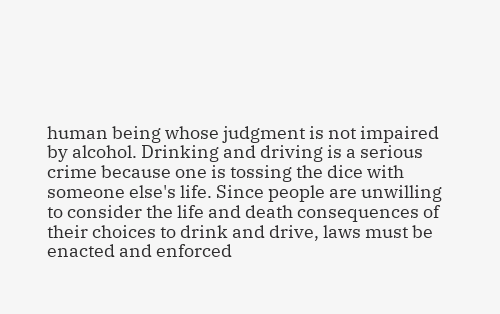human being whose judgment is not impaired by alcohol. Drinking and driving is a serious crime because one is tossing the dice with someone else's life. Since people are unwilling to consider the life and death consequences of their choices to drink and drive, laws must be enacted and enforced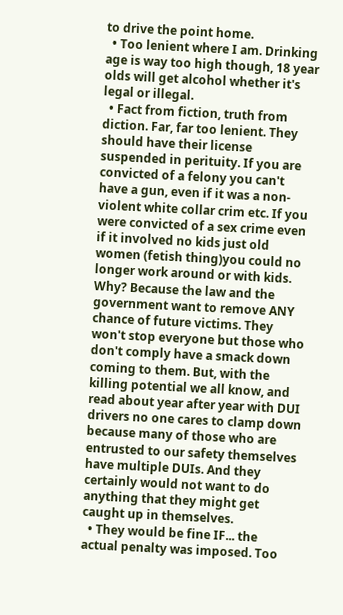to drive the point home.
  • Too lenient where I am. Drinking age is way too high though, 18 year olds will get alcohol whether it's legal or illegal.
  • Fact from fiction, truth from diction. Far, far too lenient. They should have their license suspended in perituity. If you are convicted of a felony you can't have a gun, even if it was a non-violent white collar crim etc. If you were convicted of a sex crime even if it involved no kids just old women (fetish thing)you could no longer work around or with kids. Why? Because the law and the government want to remove ANY chance of future victims. They won't stop everyone but those who don't comply have a smack down coming to them. But, with the killing potential we all know, and read about year after year with DUI drivers no one cares to clamp down because many of those who are entrusted to our safety themselves have multiple DUIs. And they certainly would not want to do anything that they might get caught up in themselves.
  • They would be fine IF... the actual penalty was imposed. Too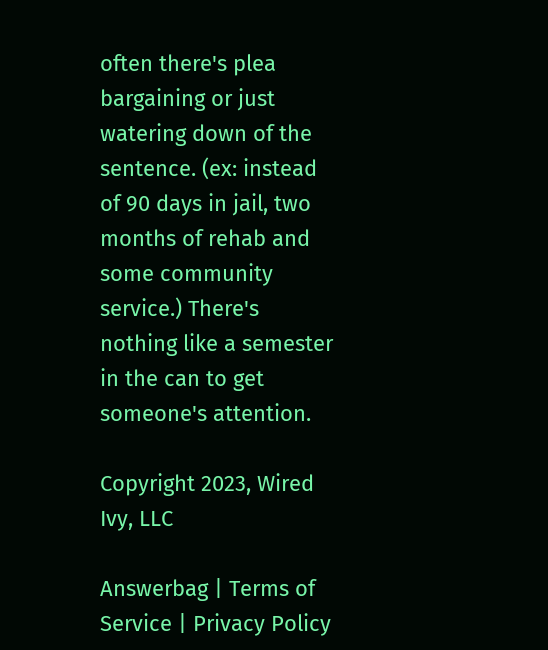often there's plea bargaining or just watering down of the sentence. (ex: instead of 90 days in jail, two months of rehab and some community service.) There's nothing like a semester in the can to get someone's attention.

Copyright 2023, Wired Ivy, LLC

Answerbag | Terms of Service | Privacy Policy